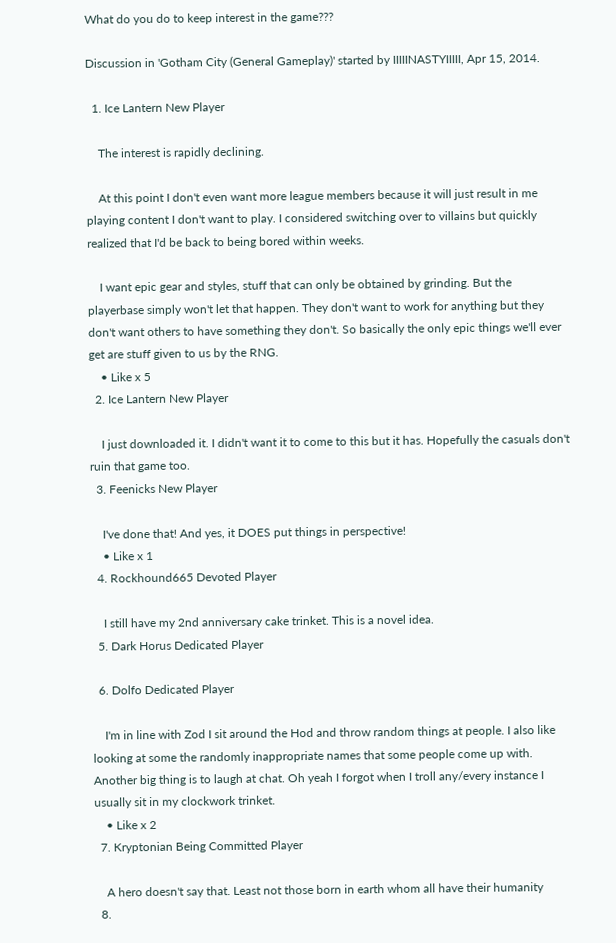What do you do to keep interest in the game???

Discussion in 'Gotham City (General Gameplay)' started by IIIIINASTYIIIII, Apr 15, 2014.

  1. Ice Lantern New Player

    The interest is rapidly declining.

    At this point I don't even want more league members because it will just result in me playing content I don't want to play. I considered switching over to villains but quickly realized that I'd be back to being bored within weeks.

    I want epic gear and styles, stuff that can only be obtained by grinding. But the playerbase simply won't let that happen. They don't want to work for anything but they don't want others to have something they don't. So basically the only epic things we'll ever get are stuff given to us by the RNG.
    • Like x 5
  2. Ice Lantern New Player

    I just downloaded it. I didn't want it to come to this but it has. Hopefully the casuals don't ruin that game too.
  3. Feenicks New Player

    I've done that! And yes, it DOES put things in perspective!
    • Like x 1
  4. Rockhound665 Devoted Player

    I still have my 2nd anniversary cake trinket. This is a novel idea.
  5. Dark Horus Dedicated Player

  6. Dolfo Dedicated Player

    I'm in line with Zod I sit around the Hod and throw random things at people. I also like looking at some the randomly inappropriate names that some people come up with. Another big thing is to laugh at chat. Oh yeah I forgot when I troll any/every instance I usually sit in my clockwork trinket.
    • Like x 2
  7. Kryptonian Being Committed Player

    A hero doesn't say that. Least not those born in earth whom all have their humanity
  8.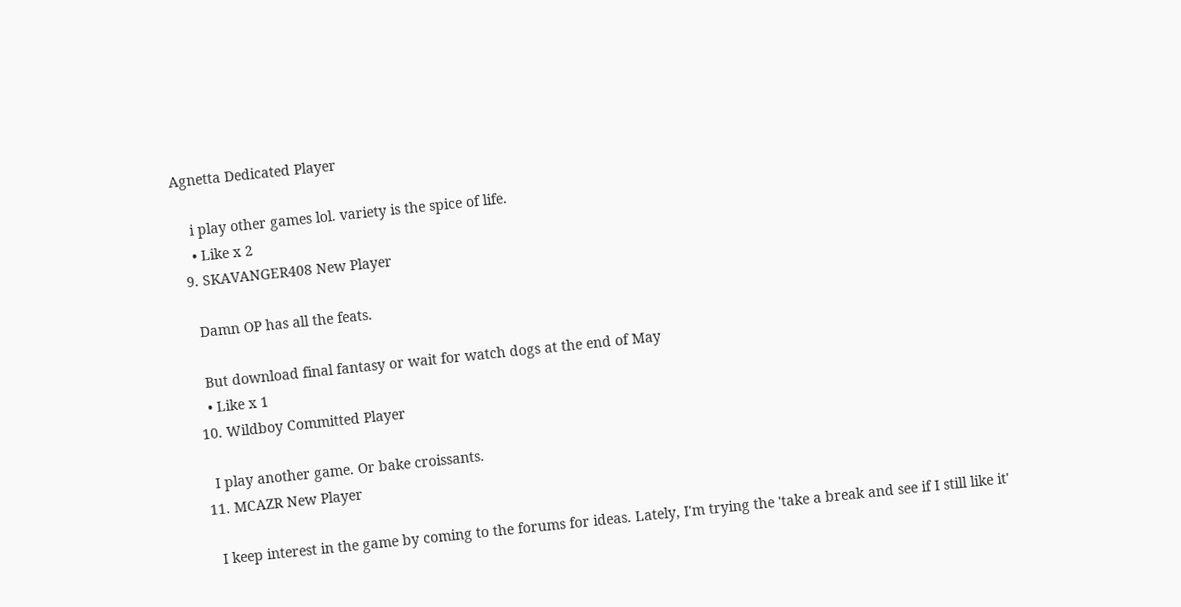Agnetta Dedicated Player

    i play other games lol. variety is the spice of life.
    • Like x 2
  9. SKAVANGER408 New Player

    Damn OP has all the feats.

    But download final fantasy or wait for watch dogs at the end of May
    • Like x 1
  10. Wildboy Committed Player

    I play another game. Or bake croissants.
  11. MCAZR New Player

    I keep interest in the game by coming to the forums for ideas. Lately, I'm trying the 'take a break and see if I still like it'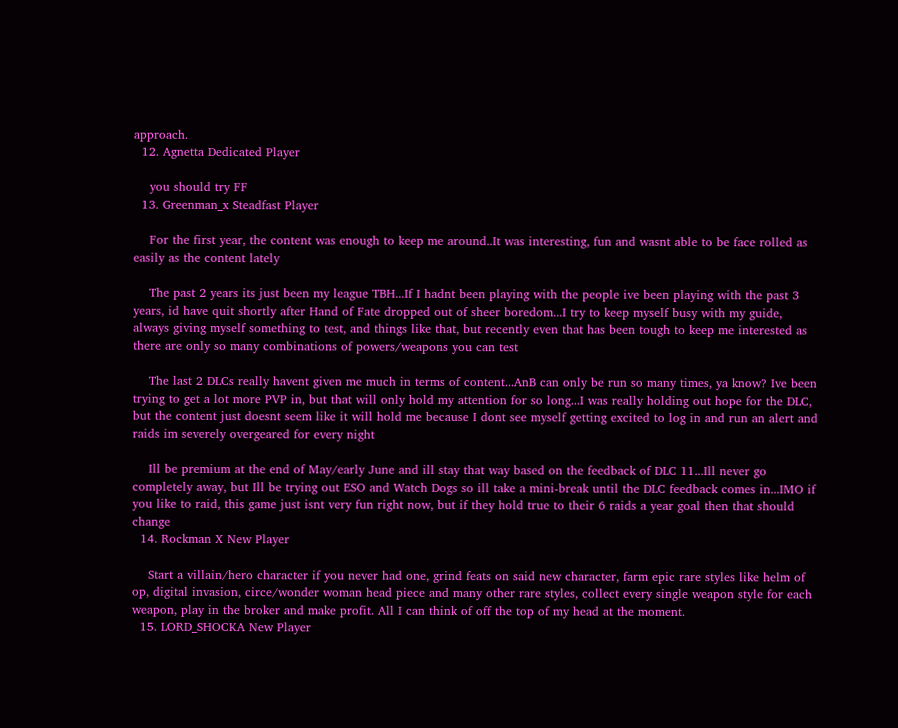approach.
  12. Agnetta Dedicated Player

    you should try FF
  13. Greenman_x Steadfast Player

    For the first year, the content was enough to keep me around..It was interesting, fun and wasnt able to be face rolled as easily as the content lately

    The past 2 years its just been my league TBH...If I hadnt been playing with the people ive been playing with the past 3 years, id have quit shortly after Hand of Fate dropped out of sheer boredom...I try to keep myself busy with my guide, always giving myself something to test, and things like that, but recently even that has been tough to keep me interested as there are only so many combinations of powers/weapons you can test

    The last 2 DLCs really havent given me much in terms of content...AnB can only be run so many times, ya know? Ive been trying to get a lot more PVP in, but that will only hold my attention for so long...I was really holding out hope for the DLC, but the content just doesnt seem like it will hold me because I dont see myself getting excited to log in and run an alert and raids im severely overgeared for every night

    Ill be premium at the end of May/early June and ill stay that way based on the feedback of DLC 11...Ill never go completely away, but Ill be trying out ESO and Watch Dogs so ill take a mini-break until the DLC feedback comes in...IMO if you like to raid, this game just isnt very fun right now, but if they hold true to their 6 raids a year goal then that should change
  14. Rockman X New Player

    Start a villain/hero character if you never had one, grind feats on said new character, farm epic rare styles like helm of op, digital invasion, circe/wonder woman head piece and many other rare styles, collect every single weapon style for each weapon, play in the broker and make profit. All I can think of off the top of my head at the moment.
  15. LORD_SHOCKA New Player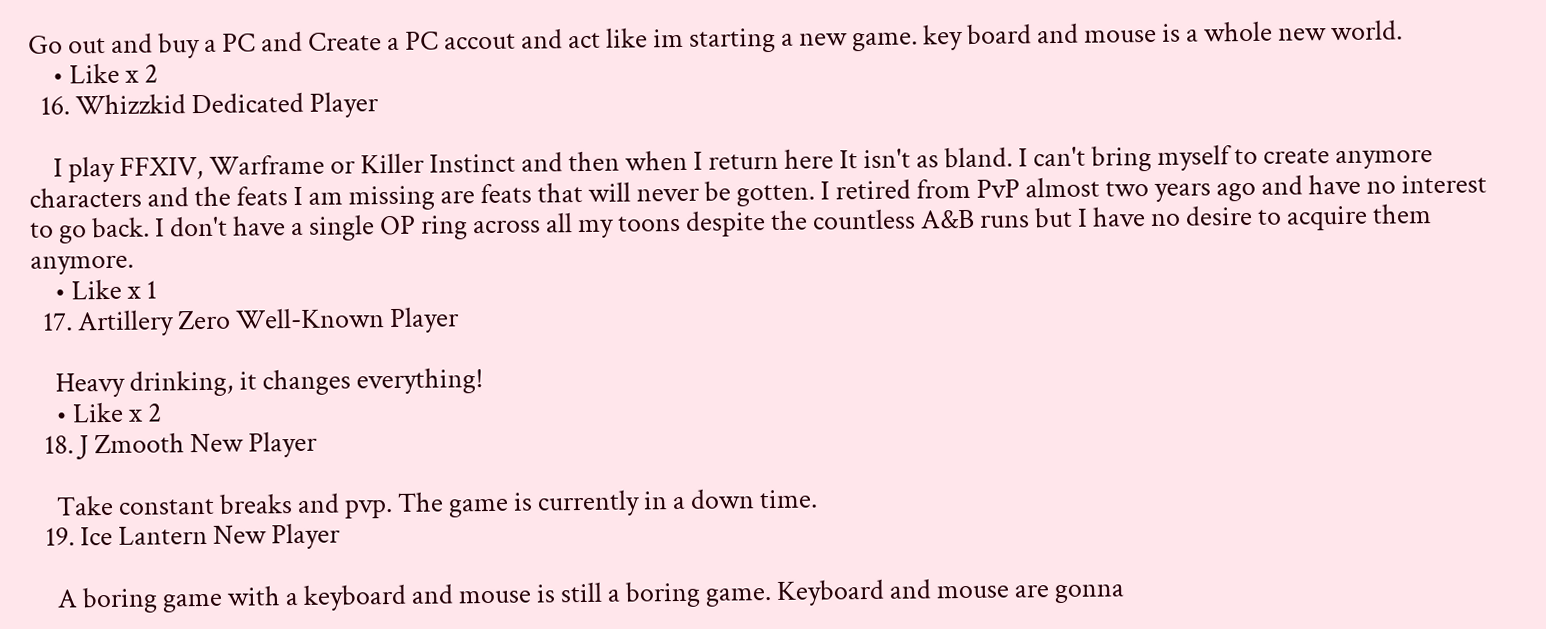Go out and buy a PC and Create a PC accout and act like im starting a new game. key board and mouse is a whole new world.
    • Like x 2
  16. Whizzkid Dedicated Player

    I play FFXIV, Warframe or Killer Instinct and then when I return here It isn't as bland. I can't bring myself to create anymore characters and the feats I am missing are feats that will never be gotten. I retired from PvP almost two years ago and have no interest to go back. I don't have a single OP ring across all my toons despite the countless A&B runs but I have no desire to acquire them anymore.
    • Like x 1
  17. Artillery Zero Well-Known Player

    Heavy drinking, it changes everything!
    • Like x 2
  18. J Zmooth New Player

    Take constant breaks and pvp. The game is currently in a down time.
  19. Ice Lantern New Player

    A boring game with a keyboard and mouse is still a boring game. Keyboard and mouse are gonna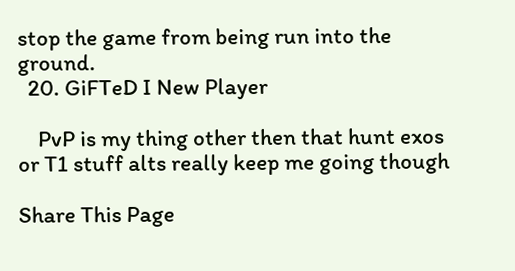stop the game from being run into the ground.
  20. GiFTeD I New Player

    PvP is my thing other then that hunt exos or T1 stuff alts really keep me going though

Share This Page